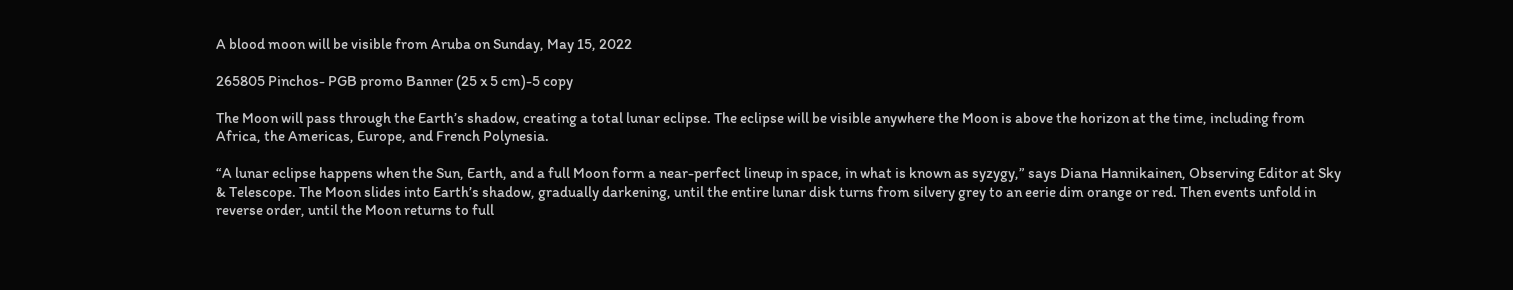A blood moon will be visible from Aruba on Sunday, May 15, 2022

265805 Pinchos- PGB promo Banner (25 x 5 cm)-5 copy

The Moon will pass through the Earth’s shadow, creating a total lunar eclipse. The eclipse will be visible anywhere the Moon is above the horizon at the time, including from Africa, the Americas, Europe, and French Polynesia.

“A lunar eclipse happens when the Sun, Earth, and a full Moon form a near-perfect lineup in space, in what is known as syzygy,” says Diana Hannikainen, Observing Editor at Sky & Telescope. The Moon slides into Earth’s shadow, gradually darkening, until the entire lunar disk turns from silvery grey to an eerie dim orange or red. Then events unfold in reverse order, until the Moon returns to full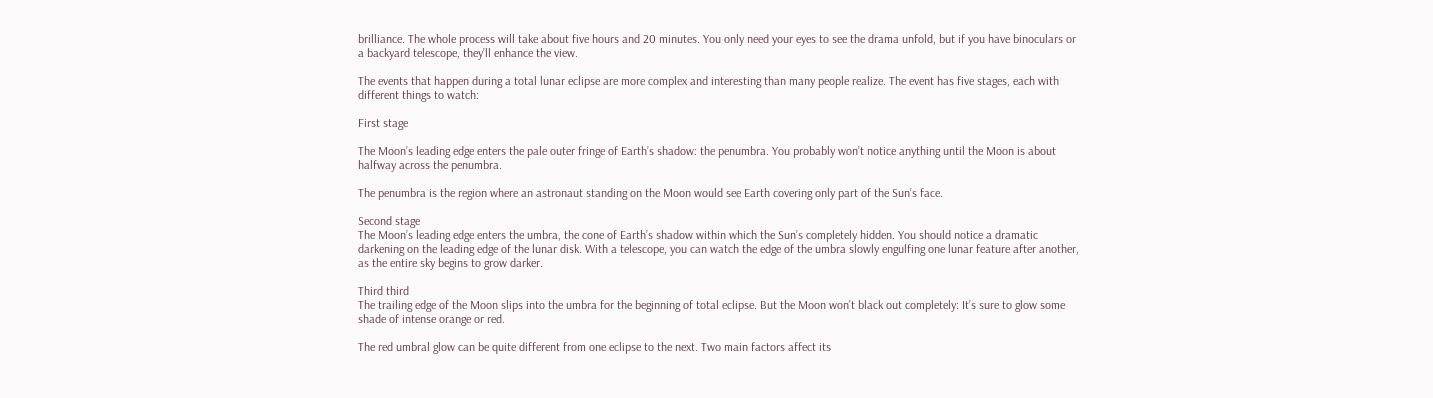brilliance. The whole process will take about five hours and 20 minutes. You only need your eyes to see the drama unfold, but if you have binoculars or a backyard telescope, they’ll enhance the view.

The events that happen during a total lunar eclipse are more complex and interesting than many people realize. The event has five stages, each with different things to watch:

First stage

The Moon’s leading edge enters the pale outer fringe of Earth’s shadow: the penumbra. You probably won’t notice anything until the Moon is about halfway across the penumbra.

The penumbra is the region where an astronaut standing on the Moon would see Earth covering only part of the Sun’s face.

Second stage
The Moon’s leading edge enters the umbra, the cone of Earth’s shadow within which the Sun’s completely hidden. You should notice a dramatic darkening on the leading edge of the lunar disk. With a telescope, you can watch the edge of the umbra slowly engulfing one lunar feature after another, as the entire sky begins to grow darker.

Third third
The trailing edge of the Moon slips into the umbra for the beginning of total eclipse. But the Moon won’t black out completely: It’s sure to glow some shade of intense orange or red.

The red umbral glow can be quite different from one eclipse to the next. Two main factors affect its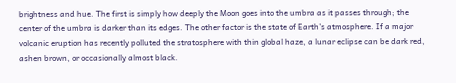brightness and hue. The first is simply how deeply the Moon goes into the umbra as it passes through; the center of the umbra is darker than its edges. The other factor is the state of Earth’s atmosphere. If a major volcanic eruption has recently polluted the stratosphere with thin global haze, a lunar eclipse can be dark red, ashen brown, or occasionally almost black.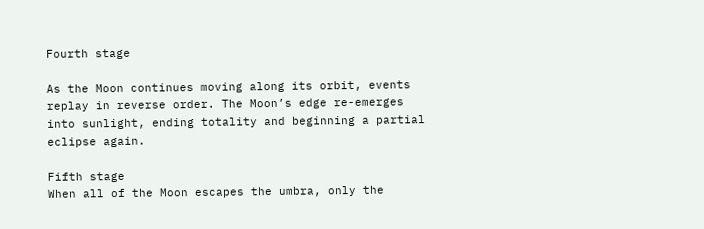Fourth stage

As the Moon continues moving along its orbit, events replay in reverse order. The Moon’s edge re-emerges into sunlight, ending totality and beginning a partial eclipse again.

Fifth stage
When all of the Moon escapes the umbra, only the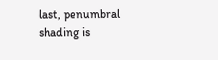last, penumbral shading is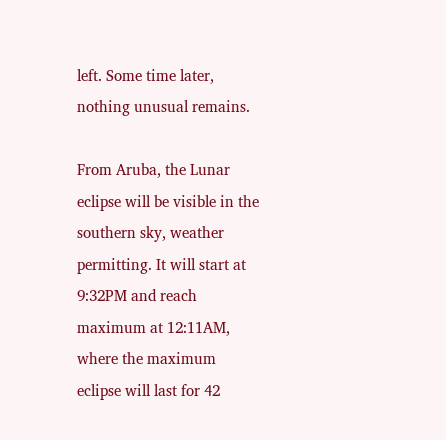left. Some time later, nothing unusual remains.

From Aruba, the Lunar eclipse will be visible in the southern sky, weather permitting. It will start at 9:32PM and reach maximum at 12:11AM, where the maximum eclipse will last for 42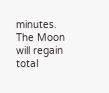minutes. The Moon will regain total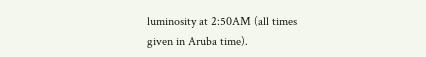luminosity at 2:50AM (all times given in Aruba time).